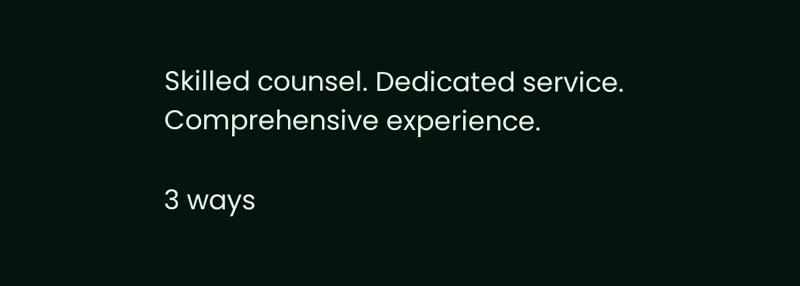Skilled counsel. Dedicated service. Comprehensive experience.

3 ways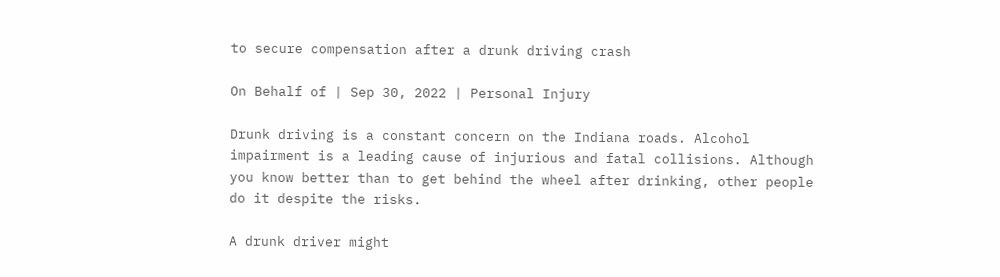to secure compensation after a drunk driving crash

On Behalf of | Sep 30, 2022 | Personal Injury

Drunk driving is a constant concern on the Indiana roads. Alcohol impairment is a leading cause of injurious and fatal collisions. Although you know better than to get behind the wheel after drinking, other people do it despite the risks.

A drunk driver might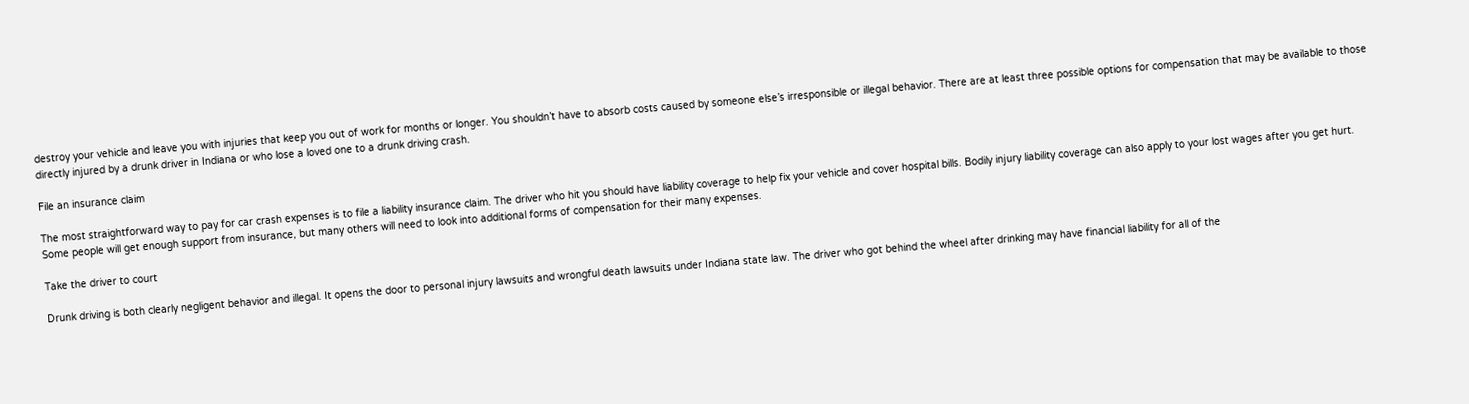destroy your vehicle and leave you with injuries that keep you out of work for months or longer. You shouldn’t have to absorb costs caused by someone else’s irresponsible or illegal behavior. There are at least three possible options for compensation that may be available to those directly injured by a drunk driver in Indiana or who lose a loved one to a drunk driving crash.

File an insurance claim

The most straightforward way to pay for car crash expenses is to file a liability insurance claim. The driver who hit you should have liability coverage to help fix your vehicle and cover hospital bills. Bodily injury liability coverage can also apply to your lost wages after you get hurt. Some people will get enough support from insurance, but many others will need to look into additional forms of compensation for their many expenses.

Take the driver to court

Drunk driving is both clearly negligent behavior and illegal. It opens the door to personal injury lawsuits and wrongful death lawsuits under Indiana state law. The driver who got behind the wheel after drinking may have financial liability for all of the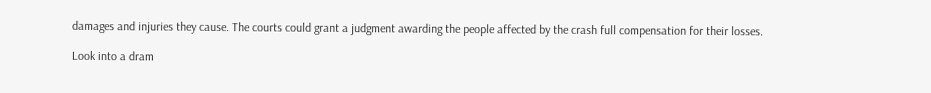damages and injuries they cause. The courts could grant a judgment awarding the people affected by the crash full compensation for their losses.

Look into a dram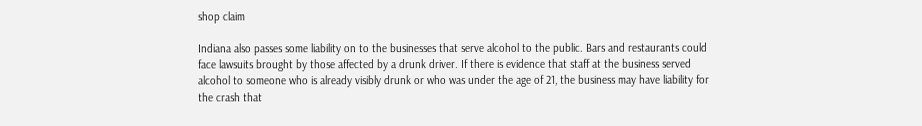shop claim

Indiana also passes some liability on to the businesses that serve alcohol to the public. Bars and restaurants could face lawsuits brought by those affected by a drunk driver. If there is evidence that staff at the business served alcohol to someone who is already visibly drunk or who was under the age of 21, the business may have liability for the crash that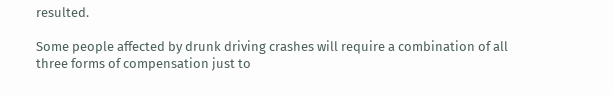resulted.

Some people affected by drunk driving crashes will require a combination of all three forms of compensation just to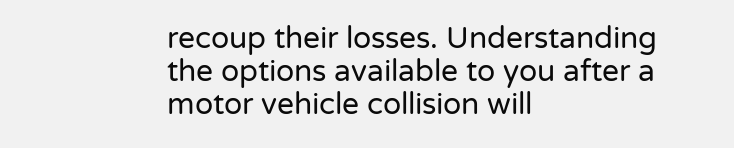recoup their losses. Understanding the options available to you after a motor vehicle collision will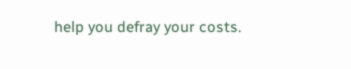help you defray your costs.